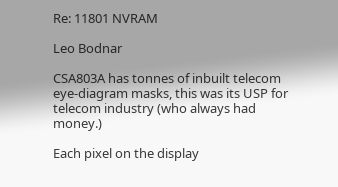Re: 11801 NVRAM

Leo Bodnar

CSA803A has tonnes of inbuilt telecom eye-diagram masks, this was its USP for telecom industry (who always had money.)

Each pixel on the display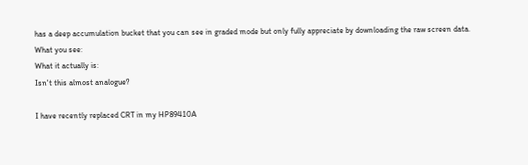has a deep accumulation bucket that you can see in graded mode but only fully appreciate by downloading the raw screen data.
What you see:
What it actually is:
Isn't this almost analogue?

I have recently replaced CRT in my HP89410A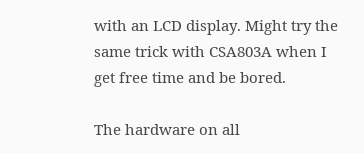with an LCD display. Might try the same trick with CSA803A when I get free time and be bored.

The hardware on all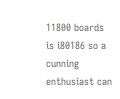11800 boards is i80186 so a cunning enthusiast can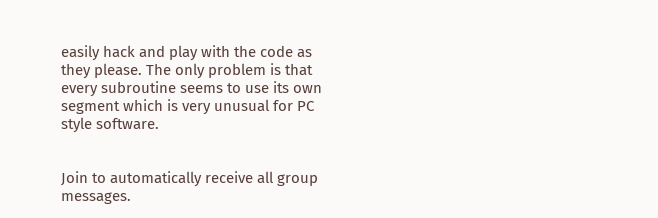easily hack and play with the code as they please. The only problem is that every subroutine seems to use its own segment which is very unusual for PC style software.


Join to automatically receive all group messages.